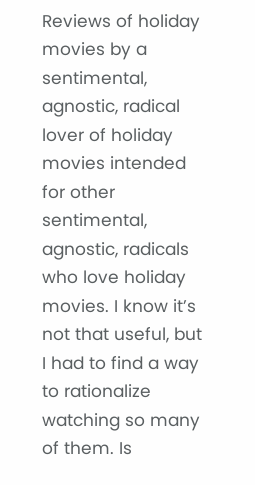Reviews of holiday movies by a sentimental, agnostic, radical lover of holiday movies intended for other sentimental, agnostic, radicals who love holiday movies. I know it’s not that useful, but I had to find a way to rationalize watching so many of them. Is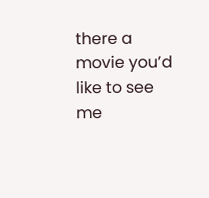there a movie you’d like to see me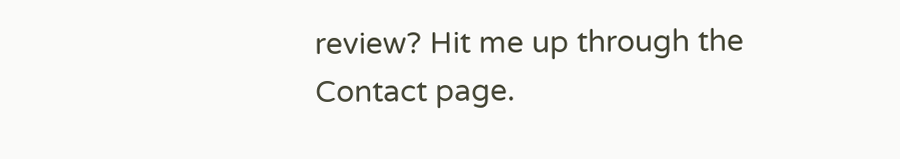review? Hit me up through the Contact page.